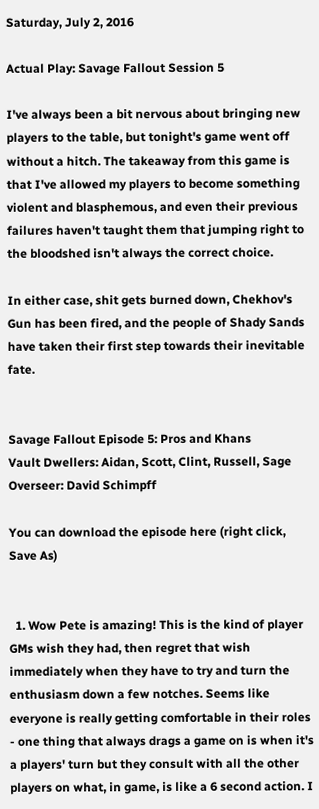Saturday, July 2, 2016

Actual Play: Savage Fallout Session 5

I've always been a bit nervous about bringing new players to the table, but tonight's game went off without a hitch. The takeaway from this game is that I've allowed my players to become something violent and blasphemous, and even their previous failures haven't taught them that jumping right to the bloodshed isn't always the correct choice.

In either case, shit gets burned down, Chekhov's Gun has been fired, and the people of Shady Sands have taken their first step towards their inevitable fate.


Savage Fallout Episode 5: Pros and Khans
Vault Dwellers: Aidan, Scott, Clint, Russell, Sage
Overseer: David Schimpff

You can download the episode here (right click, Save As)


  1. Wow Pete is amazing! This is the kind of player GMs wish they had, then regret that wish immediately when they have to try and turn the enthusiasm down a few notches. Seems like everyone is really getting comfortable in their roles - one thing that always drags a game on is when it's a players' turn but they consult with all the other players on what, in game, is like a 6 second action. I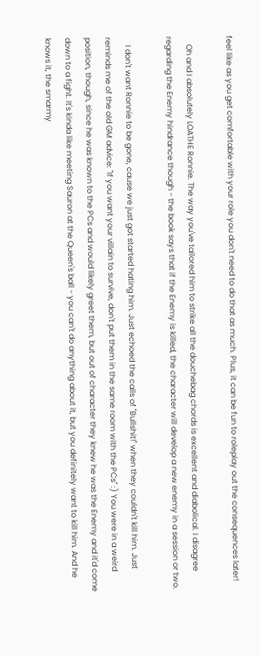feel like as you get comfortable with your role you don't need to do that as much. Plus, it can be fun to roleplay out the consequences later!

    Oh and I absolutely LOATHE Ronnie. The way you've tailored him to strike all the douchebag chords is excellent and diabolical. I disagree regarding the Enemy hindrance though - the book says that if the Enemy is killed, the character will develop a new enemy in a session or two.

    I don't want Ronnie to be gone, cause we just got started hating him. Just echoed the calls of "Bullshit!" when they couldn't kill him. Just reminds me of the old GM advice: "If you want your villain to survive, don't put them in the same room with the PCs" :) You were in a weird position, though, since he was known to the PCs and would likely greet them, but out of character they knew he was the Enemy and it'd come down to a fight. It's kinda like meeting Sauron at the Queen's ball - you can't do anything about it, but you definitely want to kill him. And he knows it, the smarmy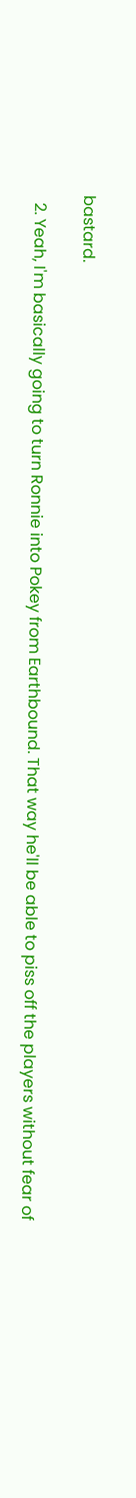bastard.

  2. Yeah, I'm basically going to turn Ronnie into Pokey from Earthbound. That way he'll be able to piss off the players without fear of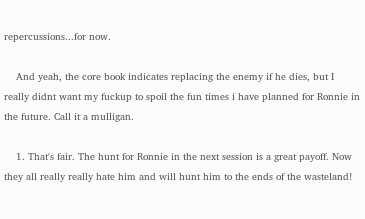repercussions...for now.

    And yeah, the core book indicates replacing the enemy if he dies, but I really didnt want my fuckup to spoil the fun times i have planned for Ronnie in the future. Call it a mulligan.

    1. That's fair. The hunt for Ronnie in the next session is a great payoff. Now they all really really hate him and will hunt him to the ends of the wasteland!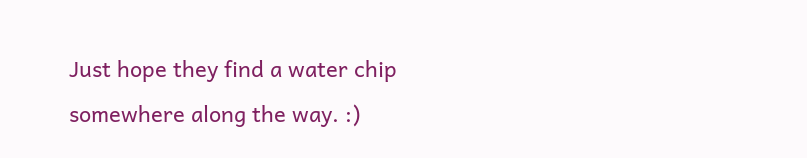Just hope they find a water chip somewhere along the way. :)